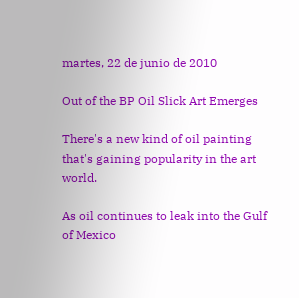martes, 22 de junio de 2010

Out of the BP Oil Slick Art Emerges

There's a new kind of oil painting that's gaining popularity in the art world.

As oil continues to leak into the Gulf of Mexico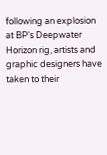following an explosion at BP's Deepwater Horizon rig, artists and graphic designers have taken to their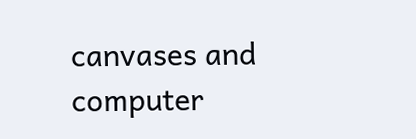canvases and computer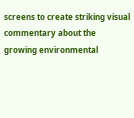screens to create striking visual commentary about the growing environmental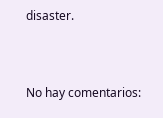disaster.


No hay comentarios: